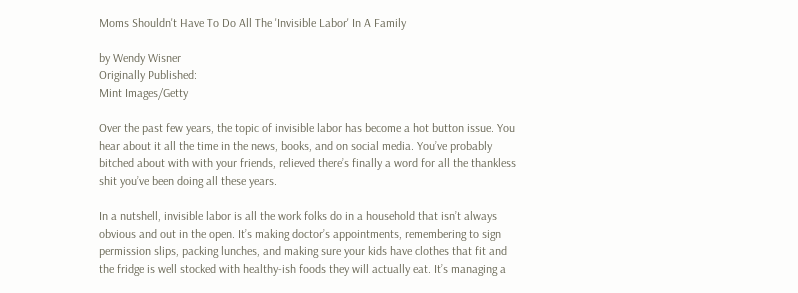Moms Shouldn't Have To Do All The 'Invisible Labor' In A Family

by Wendy Wisner
Originally Published:
Mint Images/Getty

Over the past few years, the topic of invisible labor has become a hot button issue. You hear about it all the time in the news, books, and on social media. You’ve probably bitched about with with your friends, relieved there’s finally a word for all the thankless shit you’ve been doing all these years.

In a nutshell, invisible labor is all the work folks do in a household that isn’t always obvious and out in the open. It’s making doctor’s appointments, remembering to sign permission slips, packing lunches, and making sure your kids have clothes that fit and the fridge is well stocked with healthy-ish foods they will actually eat. It’s managing a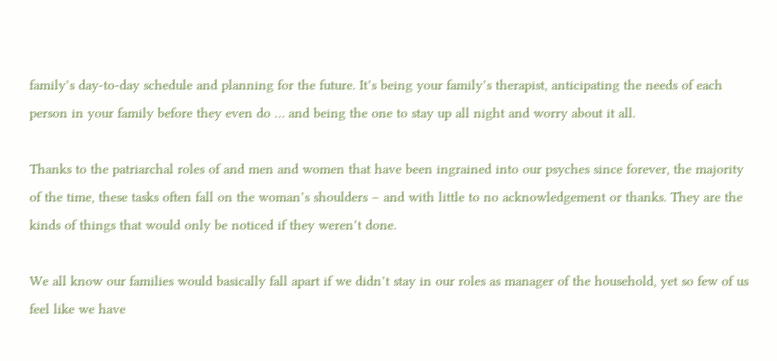family’s day-to-day schedule and planning for the future. It’s being your family’s therapist, anticipating the needs of each person in your family before they even do … and being the one to stay up all night and worry about it all.

Thanks to the patriarchal roles of and men and women that have been ingrained into our psyches since forever, the majority of the time, these tasks often fall on the woman’s shoulders – and with little to no acknowledgement or thanks. They are the kinds of things that would only be noticed if they weren’t done.

We all know our families would basically fall apart if we didn’t stay in our roles as manager of the household, yet so few of us feel like we have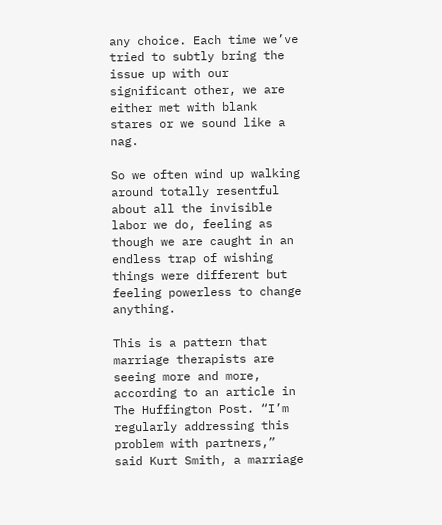any choice. Each time we’ve tried to subtly bring the issue up with our significant other, we are either met with blank stares or we sound like a nag.

So we often wind up walking around totally resentful about all the invisible labor we do, feeling as though we are caught in an endless trap of wishing things were different but feeling powerless to change anything.

This is a pattern that marriage therapists are seeing more and more, according to an article in The Huffington Post. “I’m regularly addressing this problem with partners,” said Kurt Smith, a marriage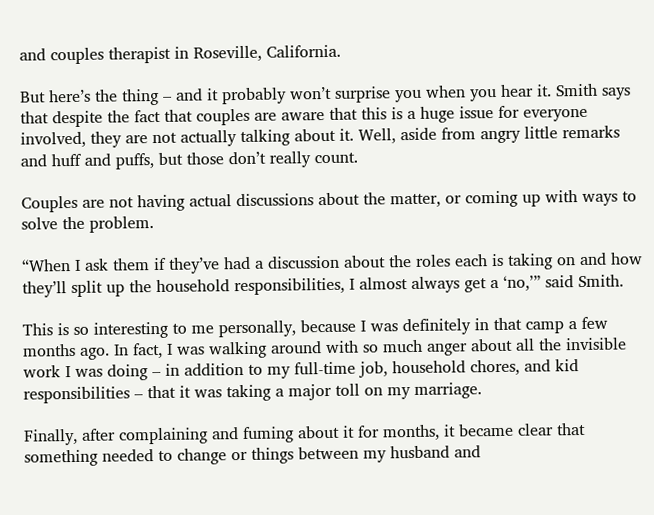and couples therapist in Roseville, California.

But here’s the thing – and it probably won’t surprise you when you hear it. Smith says that despite the fact that couples are aware that this is a huge issue for everyone involved, they are not actually talking about it. Well, aside from angry little remarks and huff and puffs, but those don’t really count.

Couples are not having actual discussions about the matter, or coming up with ways to solve the problem.

“When I ask them if they’ve had a discussion about the roles each is taking on and how they’ll split up the household responsibilities, I almost always get a ‘no,’” said Smith.

This is so interesting to me personally, because I was definitely in that camp a few months ago. In fact, I was walking around with so much anger about all the invisible work I was doing – in addition to my full-time job, household chores, and kid responsibilities – that it was taking a major toll on my marriage.

Finally, after complaining and fuming about it for months, it became clear that something needed to change or things between my husband and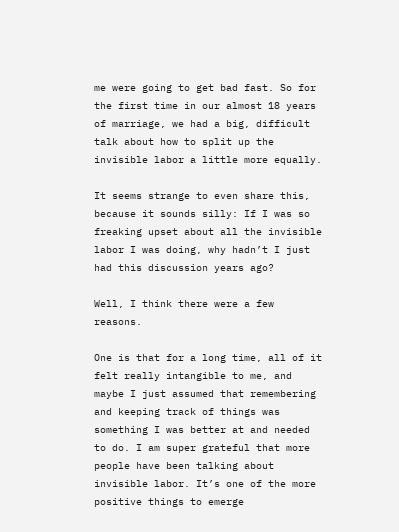me were going to get bad fast. So for the first time in our almost 18 years of marriage, we had a big, difficult talk about how to split up the invisible labor a little more equally.

It seems strange to even share this, because it sounds silly: If I was so freaking upset about all the invisible labor I was doing, why hadn’t I just had this discussion years ago?

Well, I think there were a few reasons.

One is that for a long time, all of it felt really intangible to me, and maybe I just assumed that remembering and keeping track of things was something I was better at and needed to do. I am super grateful that more people have been talking about invisible labor. It’s one of the more positive things to emerge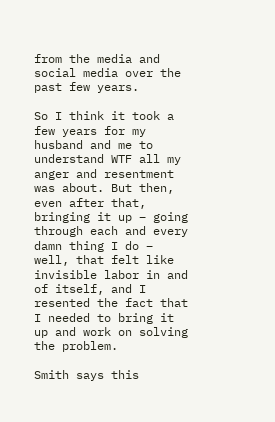from the media and social media over the past few years.

So I think it took a few years for my husband and me to understand WTF all my anger and resentment was about. But then, even after that, bringing it up – going through each and every damn thing I do – well, that felt like invisible labor in and of itself, and I resented the fact that I needed to bring it up and work on solving the problem.

Smith says this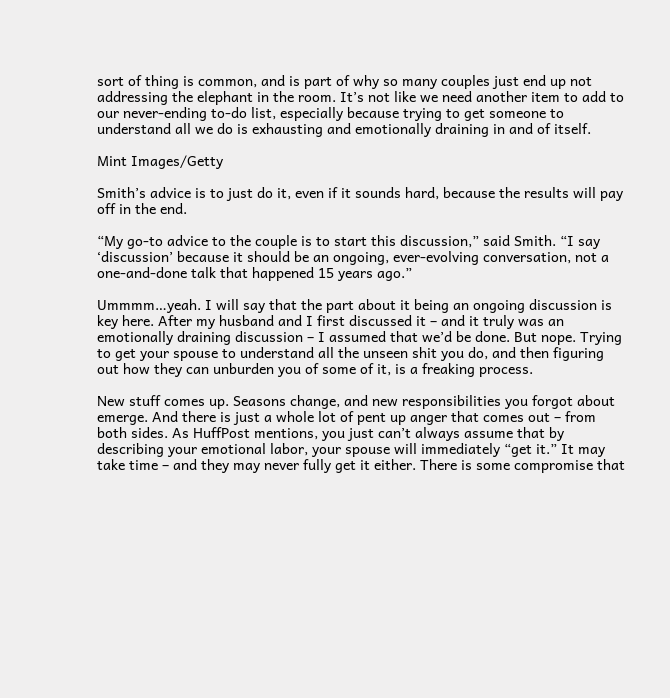sort of thing is common, and is part of why so many couples just end up not addressing the elephant in the room. It’s not like we need another item to add to our never-ending to-do list, especially because trying to get someone to understand all we do is exhausting and emotionally draining in and of itself.

Mint Images/Getty

Smith’s advice is to just do it, even if it sounds hard, because the results will pay off in the end.

“My go-to advice to the couple is to start this discussion,” said Smith. “I say ‘discussion’ because it should be an ongoing, ever-evolving conversation, not a one-and-done talk that happened 15 years ago.”

Ummmm…yeah. I will say that the part about it being an ongoing discussion is key here. After my husband and I first discussed it – and it truly was an emotionally draining discussion – I assumed that we’d be done. But nope. Trying to get your spouse to understand all the unseen shit you do, and then figuring out how they can unburden you of some of it, is a freaking process.

New stuff comes up. Seasons change, and new responsibilities you forgot about emerge. And there is just a whole lot of pent up anger that comes out – from both sides. As HuffPost mentions, you just can’t always assume that by describing your emotional labor, your spouse will immediately “get it.” It may take time – and they may never fully get it either. There is some compromise that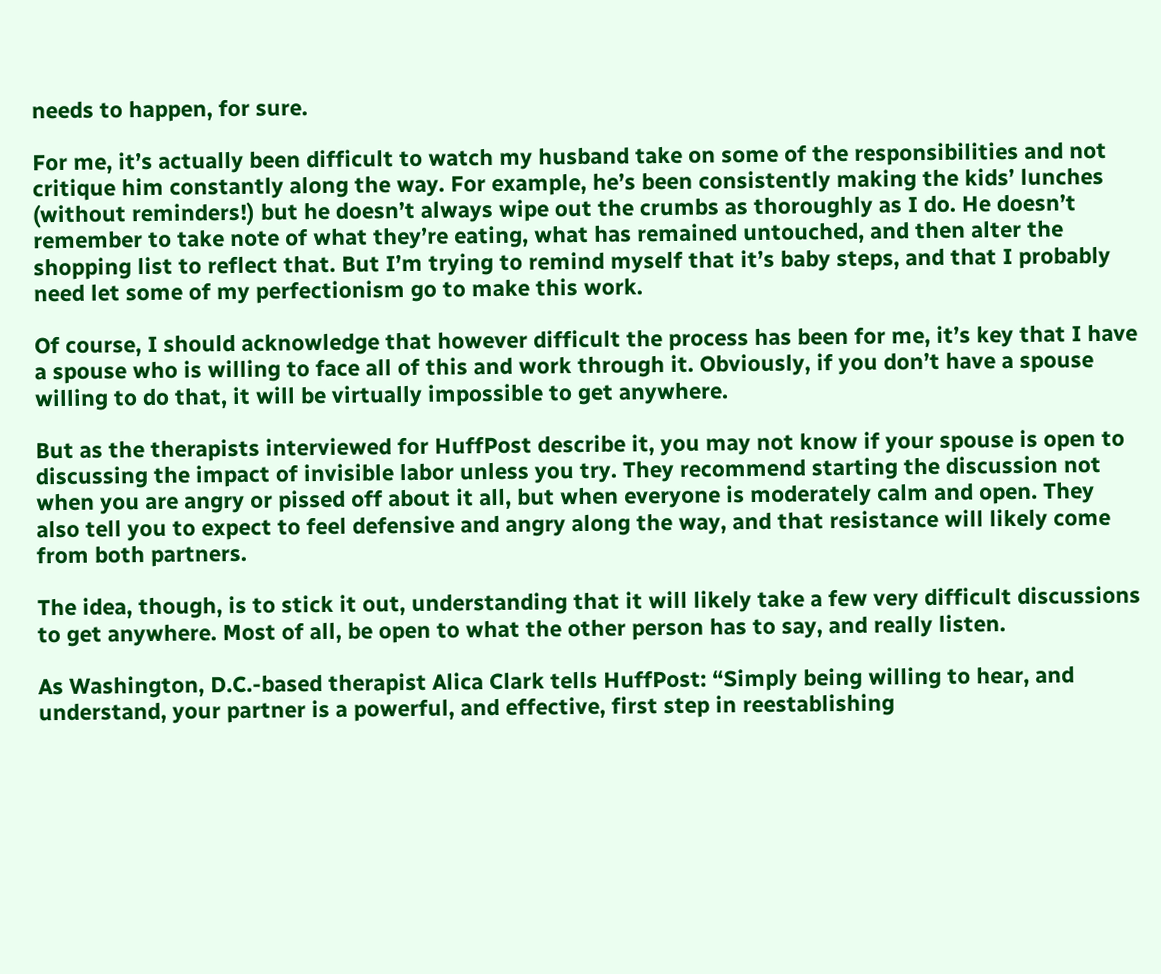needs to happen, for sure.

For me, it’s actually been difficult to watch my husband take on some of the responsibilities and not critique him constantly along the way. For example, he’s been consistently making the kids’ lunches (without reminders!) but he doesn’t always wipe out the crumbs as thoroughly as I do. He doesn’t remember to take note of what they’re eating, what has remained untouched, and then alter the shopping list to reflect that. But I’m trying to remind myself that it’s baby steps, and that I probably need let some of my perfectionism go to make this work.

Of course, I should acknowledge that however difficult the process has been for me, it’s key that I have a spouse who is willing to face all of this and work through it. Obviously, if you don’t have a spouse willing to do that, it will be virtually impossible to get anywhere.

But as the therapists interviewed for HuffPost describe it, you may not know if your spouse is open to discussing the impact of invisible labor unless you try. They recommend starting the discussion not when you are angry or pissed off about it all, but when everyone is moderately calm and open. They also tell you to expect to feel defensive and angry along the way, and that resistance will likely come from both partners.

The idea, though, is to stick it out, understanding that it will likely take a few very difficult discussions to get anywhere. Most of all, be open to what the other person has to say, and really listen.

As Washington, D.C.-based therapist Alica Clark tells HuffPost: “Simply being willing to hear, and understand, your partner is a powerful, and effective, first step in reestablishing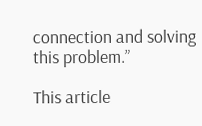connection and solving this problem.”

This article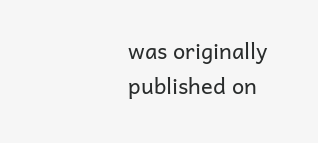was originally published on